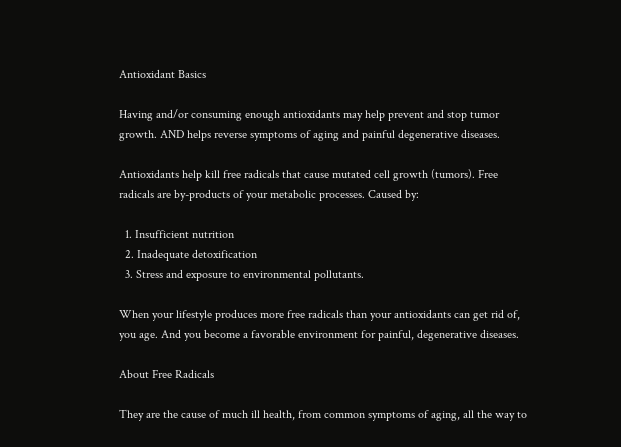Antioxidant Basics

Having and/or consuming enough antioxidants may help prevent and stop tumor growth. AND helps reverse symptoms of aging and painful degenerative diseases.

Antioxidants help kill free radicals that cause mutated cell growth (tumors). Free radicals are by-products of your metabolic processes. Caused by:

  1. Insufficient nutrition
  2. Inadequate detoxification
  3. Stress and exposure to environmental pollutants.

When your lifestyle produces more free radicals than your antioxidants can get rid of, you age. And you become a favorable environment for painful, degenerative diseases.

About Free Radicals

They are the cause of much ill health, from common symptoms of aging, all the way to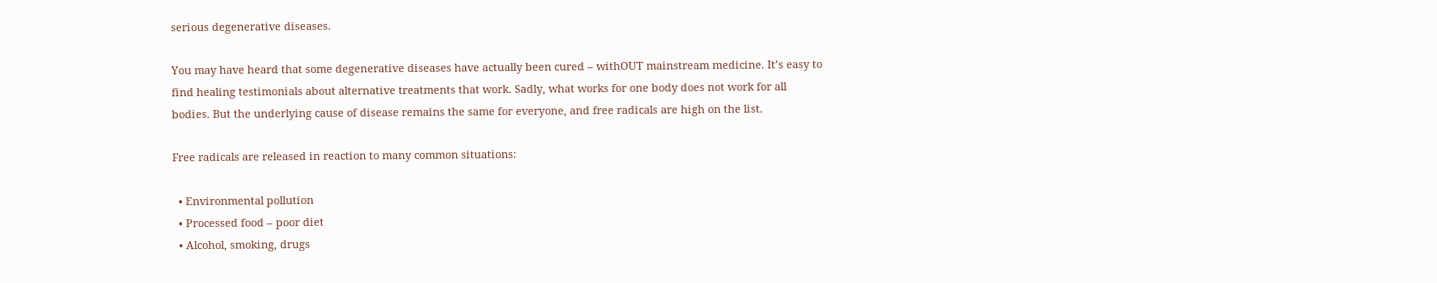serious degenerative diseases.

You may have heard that some degenerative diseases have actually been cured – withOUT mainstream medicine. It’s easy to find healing testimonials about alternative treatments that work. Sadly, what works for one body does not work for all bodies. But the underlying cause of disease remains the same for everyone, and free radicals are high on the list.

Free radicals are released in reaction to many common situations:

  • Environmental pollution
  • Processed food – poor diet
  • Alcohol, smoking, drugs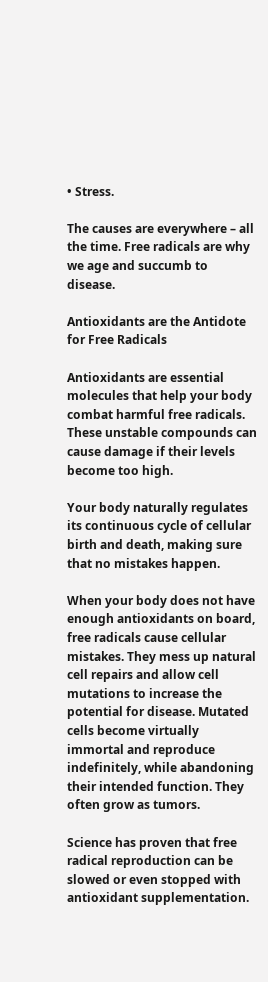• Stress.

The causes are everywhere – all the time. Free radicals are why we age and succumb to disease.

Antioxidants are the Antidote for Free Radicals

Antioxidants are essential molecules that help your body combat harmful free radicals. These unstable compounds can cause damage if their levels become too high.

Your body naturally regulates its continuous cycle of cellular birth and death, making sure that no mistakes happen.

When your body does not have enough antioxidants on board, free radicals cause cellular mistakes. They mess up natural cell repairs and allow cell mutations to increase the potential for disease. Mutated cells become virtually immortal and reproduce indefinitely, while abandoning their intended function. They often grow as tumors.

Science has proven that free radical reproduction can be slowed or even stopped with antioxidant supplementation.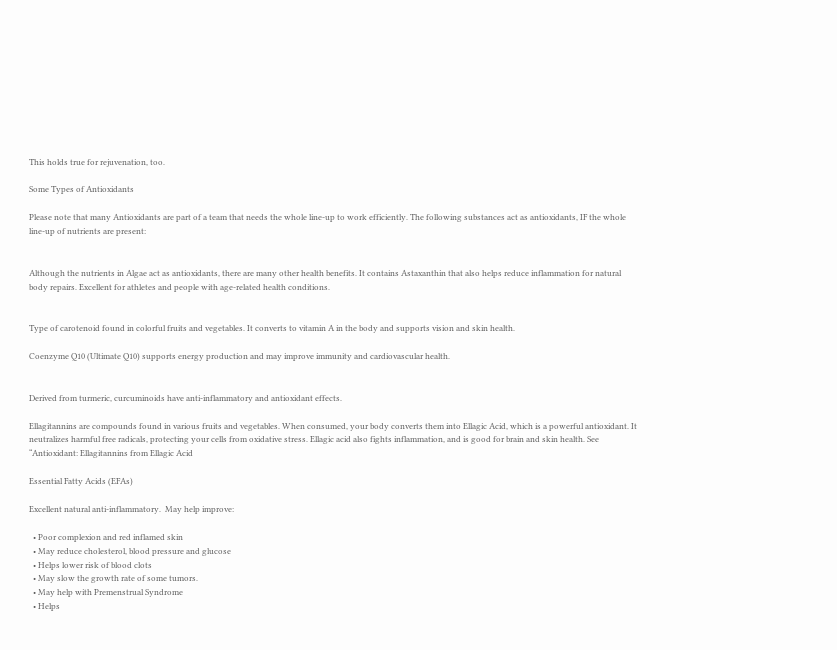This holds true for rejuvenation, too.

Some Types of Antioxidants

Please note that many Antioxidants are part of a team that needs the whole line-up to work efficiently. The following substances act as antioxidants, IF the whole line-up of nutrients are present:


Although the nutrients in Algae act as antioxidants, there are many other health benefits. It contains Astaxanthin that also helps reduce inflammation for natural body repairs. Excellent for athletes and people with age-related health conditions.


Type of carotenoid found in colorful fruits and vegetables. It converts to vitamin A in the body and supports vision and skin health.

Coenzyme Q10 (Ultimate Q10) supports energy production and may improve immunity and cardiovascular health.


Derived from turmeric, curcuminoids have anti-inflammatory and antioxidant effects.

Ellagitannins are compounds found in various fruits and vegetables. When consumed, your body converts them into Ellagic Acid, which is a powerful antioxidant. It neutralizes harmful free radicals, protecting your cells from oxidative stress. Ellagic acid also fights inflammation, and is good for brain and skin health. See “Antioxidant: Ellagitannins from Ellagic Acid

Essential Fatty Acids (EFAs)

Excellent natural anti-inflammatory.  May help improve:

  • Poor complexion and red inflamed skin
  • May reduce cholesterol, blood pressure and glucose
  • Helps lower risk of blood clots
  • May slow the growth rate of some tumors.
  • May help with Premenstrual Syndrome
  • Helps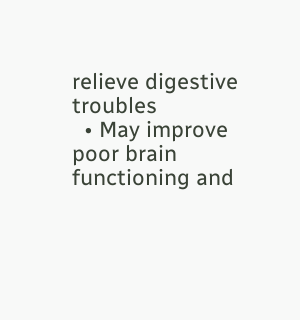relieve digestive troubles
  • May improve poor brain functioning and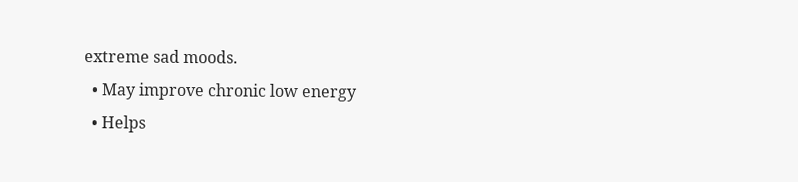extreme sad moods.
  • May improve chronic low energy
  • Helps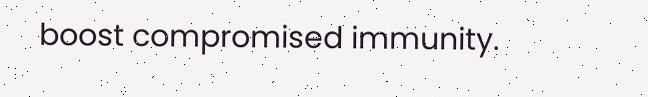boost compromised immunity.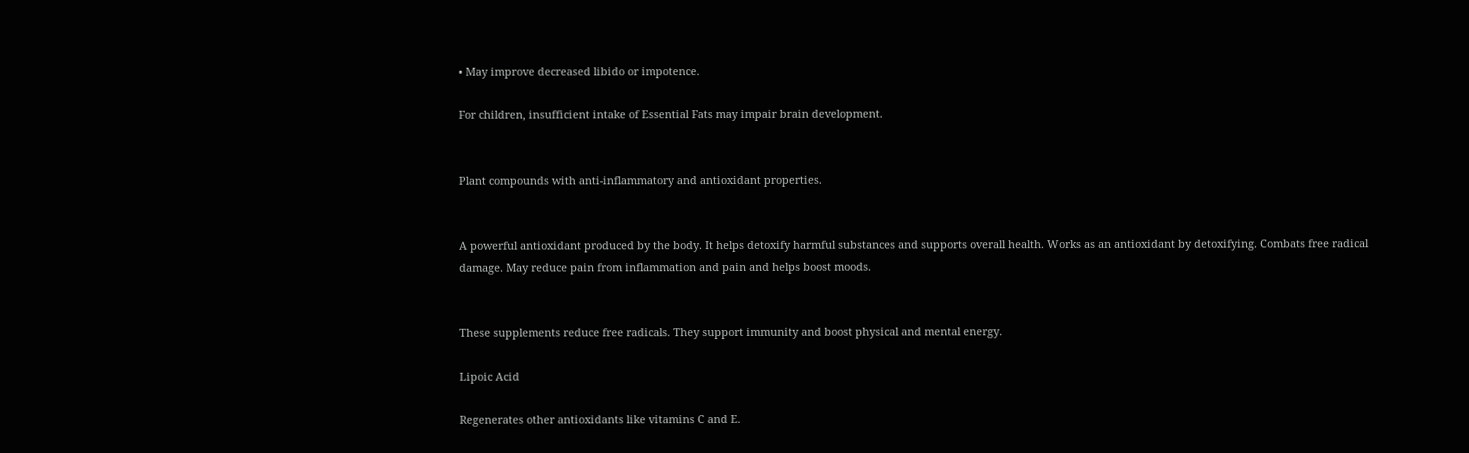• May improve decreased libido or impotence.

For children, insufficient intake of Essential Fats may impair brain development.


Plant compounds with anti-inflammatory and antioxidant properties.


A powerful antioxidant produced by the body. It helps detoxify harmful substances and supports overall health. Works as an antioxidant by detoxifying. Combats free radical damage. May reduce pain from inflammation and pain and helps boost moods.


These supplements reduce free radicals. They support immunity and boost physical and mental energy.

Lipoic Acid

Regenerates other antioxidants like vitamins C and E.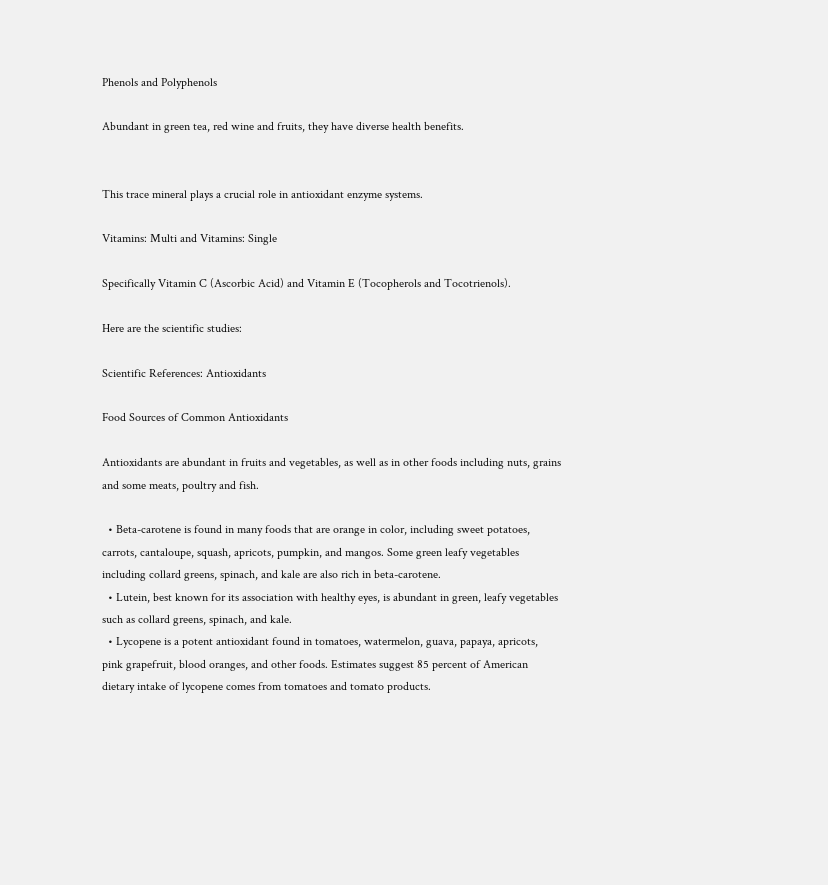Phenols and Polyphenols

Abundant in green tea, red wine and fruits, they have diverse health benefits.


This trace mineral plays a crucial role in antioxidant enzyme systems.

Vitamins: Multi and Vitamins: Single

Specifically Vitamin C (Ascorbic Acid) and Vitamin E (Tocopherols and Tocotrienols).

Here are the scientific studies:

Scientific References: Antioxidants

Food Sources of Common Antioxidants

Antioxidants are abundant in fruits and vegetables, as well as in other foods including nuts, grains and some meats, poultry and fish.

  • Beta-carotene is found in many foods that are orange in color, including sweet potatoes, carrots, cantaloupe, squash, apricots, pumpkin, and mangos. Some green leafy vegetables including collard greens, spinach, and kale are also rich in beta-carotene.
  • Lutein, best known for its association with healthy eyes, is abundant in green, leafy vegetables such as collard greens, spinach, and kale.
  • Lycopene is a potent antioxidant found in tomatoes, watermelon, guava, papaya, apricots, pink grapefruit, blood oranges, and other foods. Estimates suggest 85 percent of American dietary intake of lycopene comes from tomatoes and tomato products.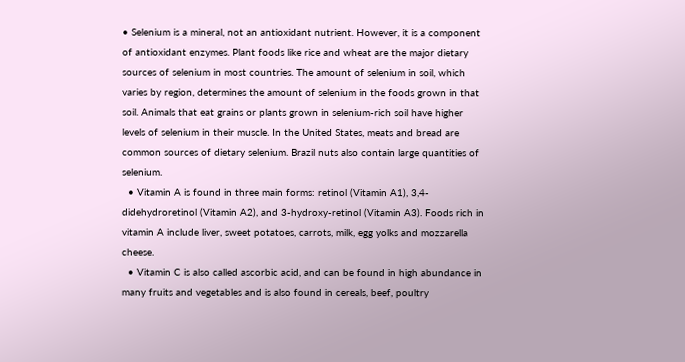• Selenium is a mineral, not an antioxidant nutrient. However, it is a component of antioxidant enzymes. Plant foods like rice and wheat are the major dietary sources of selenium in most countries. The amount of selenium in soil, which varies by region, determines the amount of selenium in the foods grown in that soil. Animals that eat grains or plants grown in selenium-rich soil have higher levels of selenium in their muscle. In the United States, meats and bread are common sources of dietary selenium. Brazil nuts also contain large quantities of selenium.
  • Vitamin A is found in three main forms: retinol (Vitamin A1), 3,4-didehydroretinol (Vitamin A2), and 3-hydroxy-retinol (Vitamin A3). Foods rich in vitamin A include liver, sweet potatoes, carrots, milk, egg yolks and mozzarella cheese.
  • Vitamin C is also called ascorbic acid, and can be found in high abundance in many fruits and vegetables and is also found in cereals, beef, poultry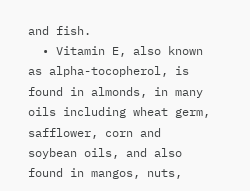and fish.
  • Vitamin E, also known as alpha-tocopherol, is found in almonds, in many oils including wheat germ, safflower, corn and soybean oils, and also found in mangos, nuts,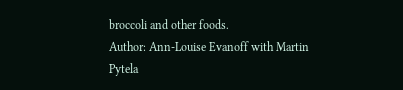broccoli and other foods.
Author: Ann-Louise Evanoff with Martin Pytela